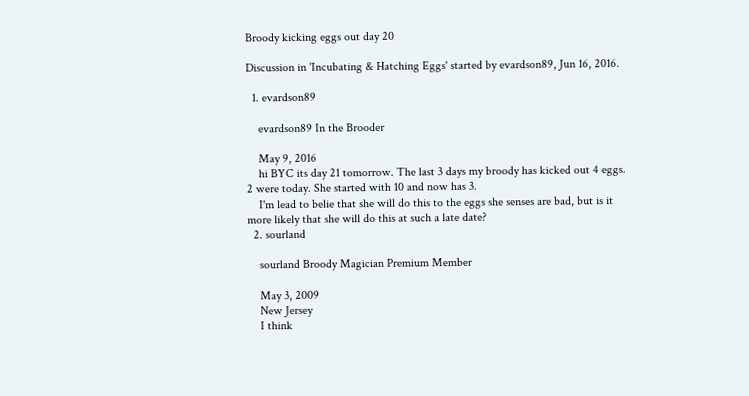Broody kicking eggs out day 20

Discussion in 'Incubating & Hatching Eggs' started by evardson89, Jun 16, 2016.

  1. evardson89

    evardson89 In the Brooder

    May 9, 2016
    hi BYC its day 21 tomorrow. The last 3 days my broody has kicked out 4 eggs. 2 were today. She started with 10 and now has 3.
    I'm lead to belie that she will do this to the eggs she senses are bad, but is it more likely that she will do this at such a late date?
  2. sourland

    sourland Broody Magician Premium Member

    May 3, 2009
    New Jersey
    I think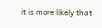it is more likely that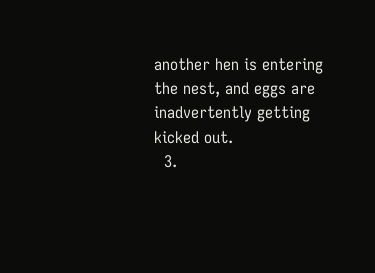another hen is entering the nest, and eggs are inadvertently getting kicked out.
  3.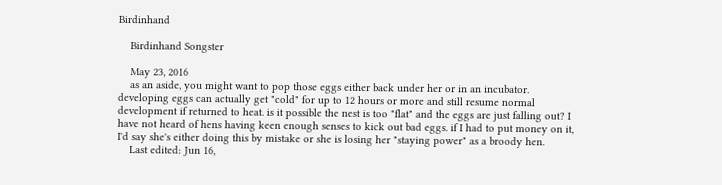Birdinhand

    Birdinhand Songster

    May 23, 2016
    as an aside, you might want to pop those eggs either back under her or in an incubator. developing eggs can actually get "cold" for up to 12 hours or more and still resume normal development if returned to heat. is it possible the nest is too "flat" and the eggs are just falling out? I have not heard of hens having keen enough senses to kick out bad eggs. if I had to put money on it, I'd say she's either doing this by mistake or she is losing her "staying power" as a broody hen.
    Last edited: Jun 16,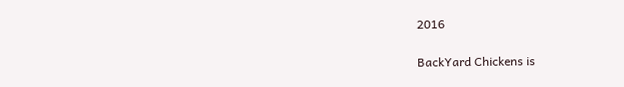2016

BackYard Chickens is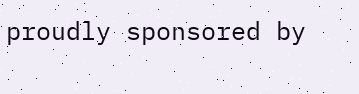proudly sponsored by